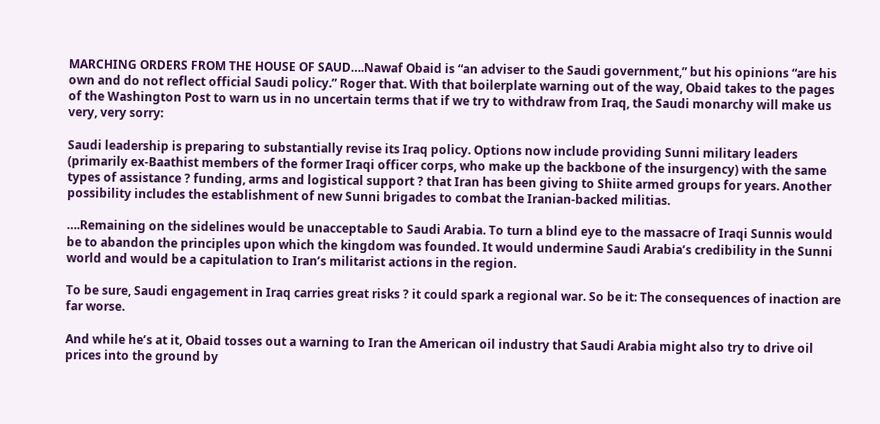MARCHING ORDERS FROM THE HOUSE OF SAUD….Nawaf Obaid is “an adviser to the Saudi government,” but his opinions “are his own and do not reflect official Saudi policy.” Roger that. With that boilerplate warning out of the way, Obaid takes to the pages of the Washington Post to warn us in no uncertain terms that if we try to withdraw from Iraq, the Saudi monarchy will make us very, very sorry:

Saudi leadership is preparing to substantially revise its Iraq policy. Options now include providing Sunni military leaders (primarily ex-Baathist members of the former Iraqi officer corps, who make up the backbone of the insurgency) with the same types of assistance ? funding, arms and logistical support ? that Iran has been giving to Shiite armed groups for years. Another possibility includes the establishment of new Sunni brigades to combat the Iranian-backed militias.

….Remaining on the sidelines would be unacceptable to Saudi Arabia. To turn a blind eye to the massacre of Iraqi Sunnis would be to abandon the principles upon which the kingdom was founded. It would undermine Saudi Arabia’s credibility in the Sunni world and would be a capitulation to Iran’s militarist actions in the region.

To be sure, Saudi engagement in Iraq carries great risks ? it could spark a regional war. So be it: The consequences of inaction are far worse.

And while he’s at it, Obaid tosses out a warning to Iran the American oil industry that Saudi Arabia might also try to drive oil prices into the ground by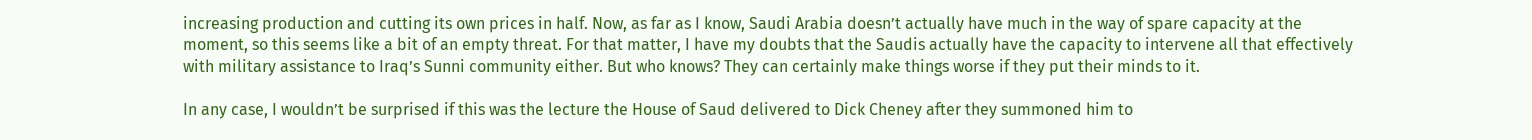increasing production and cutting its own prices in half. Now, as far as I know, Saudi Arabia doesn’t actually have much in the way of spare capacity at the moment, so this seems like a bit of an empty threat. For that matter, I have my doubts that the Saudis actually have the capacity to intervene all that effectively with military assistance to Iraq’s Sunni community either. But who knows? They can certainly make things worse if they put their minds to it.

In any case, I wouldn’t be surprised if this was the lecture the House of Saud delivered to Dick Cheney after they summoned him to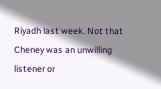Riyadh last week. Not that Cheney was an unwilling listener or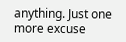anything. Just one more excuse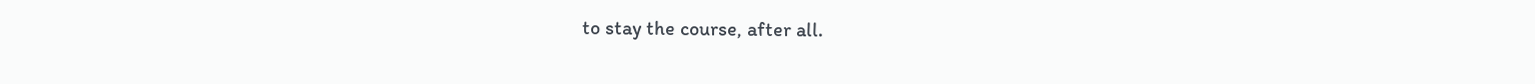to stay the course, after all.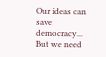Our ideas can save democracy... But we need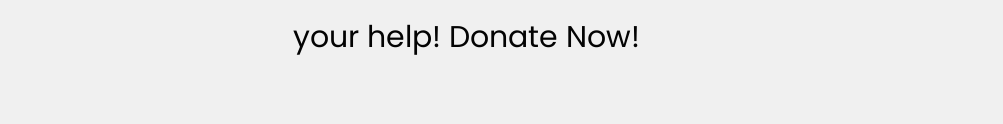your help! Donate Now!